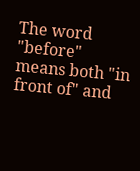The word "before" means both "in front of" and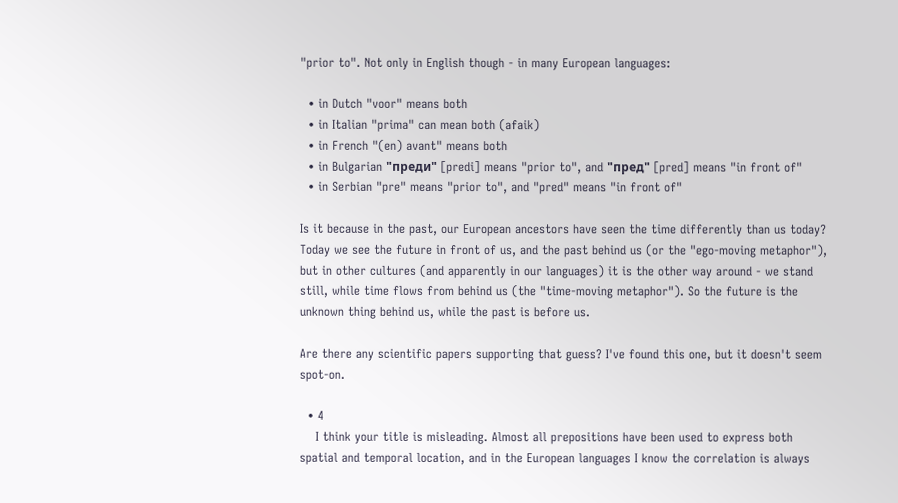"prior to". Not only in English though - in many European languages:

  • in Dutch "voor" means both
  • in Italian "prima" can mean both (afaik)
  • in French "(en) avant" means both
  • in Bulgarian "преди" [predi] means "prior to", and "пред" [pred] means "in front of"
  • in Serbian "pre" means "prior to", and "pred" means "in front of"

Is it because in the past, our European ancestors have seen the time differently than us today? Today we see the future in front of us, and the past behind us (or the "ego-moving metaphor"), but in other cultures (and apparently in our languages) it is the other way around - we stand still, while time flows from behind us (the "time-moving metaphor"). So the future is the unknown thing behind us, while the past is before us.

Are there any scientific papers supporting that guess? I've found this one, but it doesn't seem spot-on.

  • 4
    I think your title is misleading. Almost all prepositions have been used to express both spatial and temporal location, and in the European languages I know the correlation is always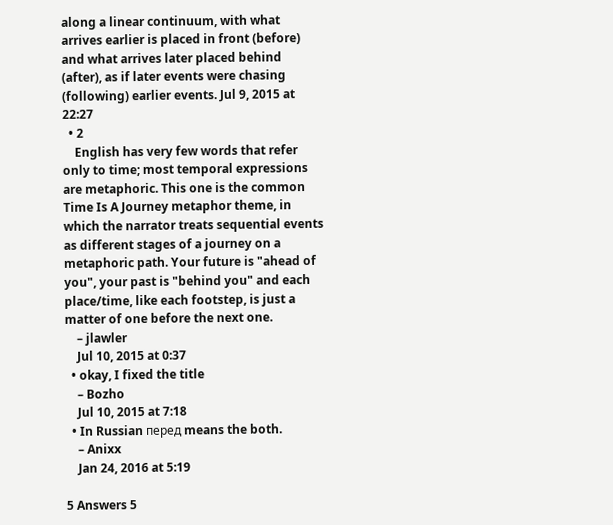along a linear continuum, with what arrives earlier is placed in front (before) and what arrives later placed behind (after), as if later events were chasing (following) earlier events. Jul 9, 2015 at 22:27
  • 2
    English has very few words that refer only to time; most temporal expressions are metaphoric. This one is the common Time Is A Journey metaphor theme, in which the narrator treats sequential events as different stages of a journey on a metaphoric path. Your future is "ahead of you", your past is "behind you" and each place/time, like each footstep, is just a matter of one before the next one.
    – jlawler
    Jul 10, 2015 at 0:37
  • okay, I fixed the title
    – Bozho
    Jul 10, 2015 at 7:18
  • In Russian перед means the both.
    – Anixx
    Jan 24, 2016 at 5:19

5 Answers 5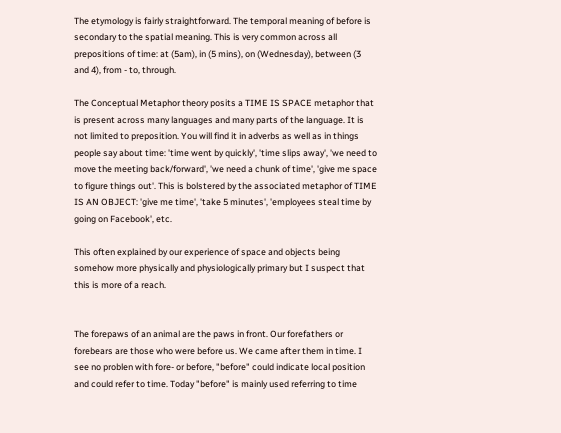The etymology is fairly straightforward. The temporal meaning of before is secondary to the spatial meaning. This is very common across all prepositions of time: at (5am), in (5 mins), on (Wednesday), between (3 and 4), from - to, through.

The Conceptual Metaphor theory posits a TIME IS SPACE metaphor that is present across many languages and many parts of the language. It is not limited to preposition. You will find it in adverbs as well as in things people say about time: 'time went by quickly', 'time slips away', 'we need to move the meeting back/forward', 'we need a chunk of time', 'give me space to figure things out'. This is bolstered by the associated metaphor of TIME IS AN OBJECT: 'give me time', 'take 5 minutes', 'employees steal time by going on Facebook', etc.

This often explained by our experience of space and objects being somehow more physically and physiologically primary but I suspect that this is more of a reach.


The forepaws of an animal are the paws in front. Our forefathers or forebears are those who were before us. We came after them in time. I see no problen with fore- or before, "before" could indicate local position and could refer to time. Today "before" is mainly used referring to time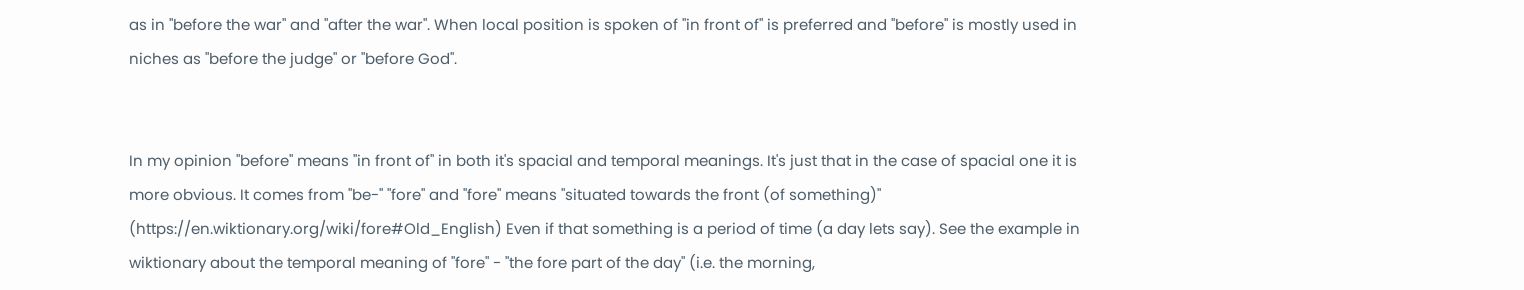as in "before the war" and "after the war". When local position is spoken of "in front of" is preferred and "before" is mostly used in niches as "before the judge" or "before God".


In my opinion "before" means "in front of" in both it's spacial and temporal meanings. It's just that in the case of spacial one it is more obvious. It comes from "be-" "fore" and "fore" means "situated towards the front (of something)" (https://en.wiktionary.org/wiki/fore#Old_English) Even if that something is a period of time (a day lets say). See the example in wiktionary about the temporal meaning of "fore" - "the fore part of the day" (i.e. the morning,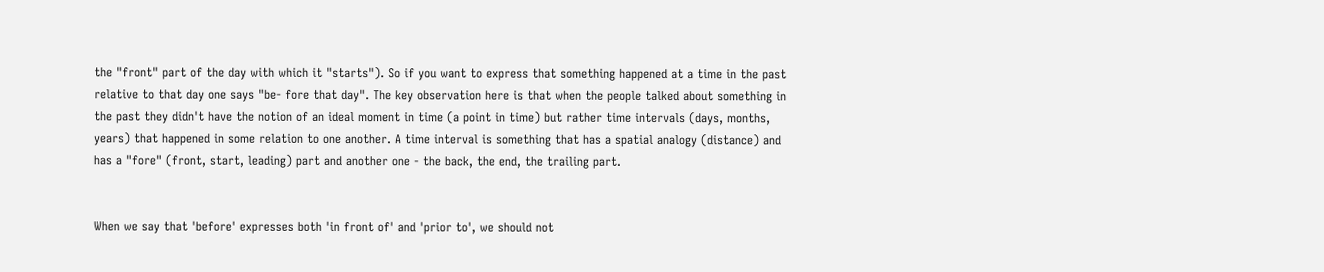the "front" part of the day with which it "starts"). So if you want to express that something happened at a time in the past relative to that day one says "be- fore that day". The key observation here is that when the people talked about something in the past they didn't have the notion of an ideal moment in time (a point in time) but rather time intervals (days, months, years) that happened in some relation to one another. A time interval is something that has a spatial analogy (distance) and has a "fore" (front, start, leading) part and another one - the back, the end, the trailing part.


When we say that 'before' expresses both 'in front of' and 'prior to', we should not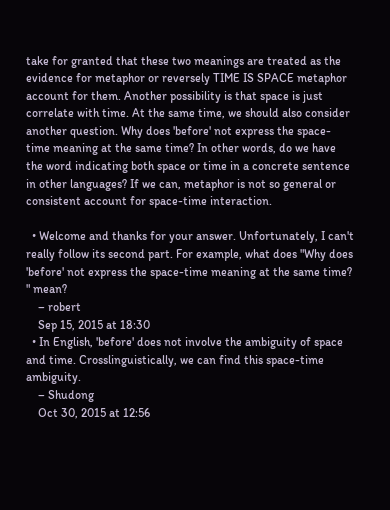take for granted that these two meanings are treated as the evidence for metaphor or reversely TIME IS SPACE metaphor account for them. Another possibility is that space is just correlate with time. At the same time, we should also consider another question. Why does 'before' not express the space-time meaning at the same time? In other words, do we have the word indicating both space or time in a concrete sentence in other languages? If we can, metaphor is not so general or consistent account for space-time interaction.

  • Welcome and thanks for your answer. Unfortunately, I can't really follow its second part. For example, what does "Why does 'before' not express the space-time meaning at the same time? " mean?
    – robert
    Sep 15, 2015 at 18:30
  • In English, 'before' does not involve the ambiguity of space and time. Crosslinguistically, we can find this space-time ambiguity.
    – Shudong
    Oct 30, 2015 at 12:56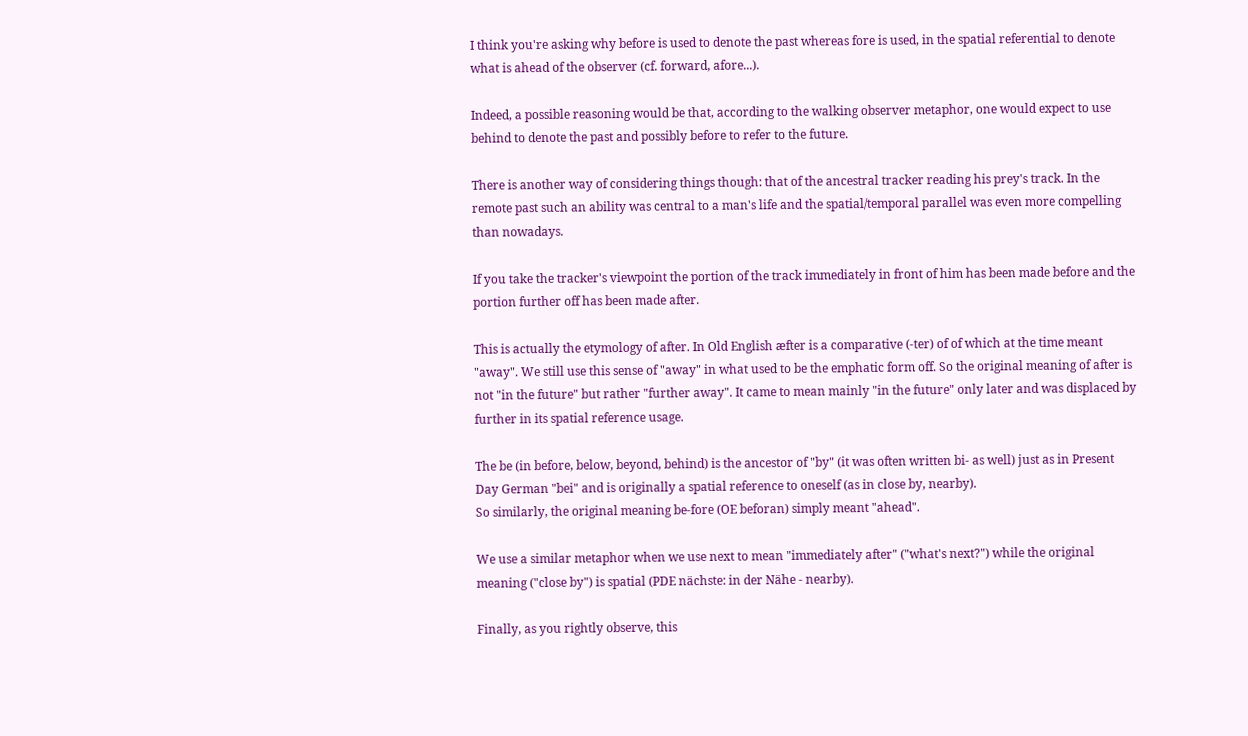I think you're asking why before is used to denote the past whereas fore is used, in the spatial referential to denote what is ahead of the observer (cf. forward, afore...).

Indeed, a possible reasoning would be that, according to the walking observer metaphor, one would expect to use behind to denote the past and possibly before to refer to the future.

There is another way of considering things though: that of the ancestral tracker reading his prey's track. In the remote past such an ability was central to a man's life and the spatial/temporal parallel was even more compelling than nowadays.

If you take the tracker's viewpoint the portion of the track immediately in front of him has been made before and the portion further off has been made after.

This is actually the etymology of after. In Old English æfter is a comparative (-ter) of of which at the time meant "away". We still use this sense of "away" in what used to be the emphatic form off. So the original meaning of after is not "in the future" but rather "further away". It came to mean mainly "in the future" only later and was displaced by further in its spatial reference usage.

The be (in before, below, beyond, behind) is the ancestor of "by" (it was often written bi- as well) just as in Present Day German "bei" and is originally a spatial reference to oneself (as in close by, nearby).
So similarly, the original meaning be-fore (OE beforan) simply meant "ahead".

We use a similar metaphor when we use next to mean "immediately after" ("what's next?") while the original meaning ("close by") is spatial (PDE nächste: in der Nähe - nearby).

Finally, as you rightly observe, this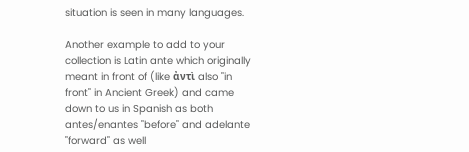situation is seen in many languages.

Another example to add to your collection is Latin ante which originally meant in front of (like ἀντὶ also "in front" in Ancient Greek) and came down to us in Spanish as both antes/enantes "before" and adelante "forward" as well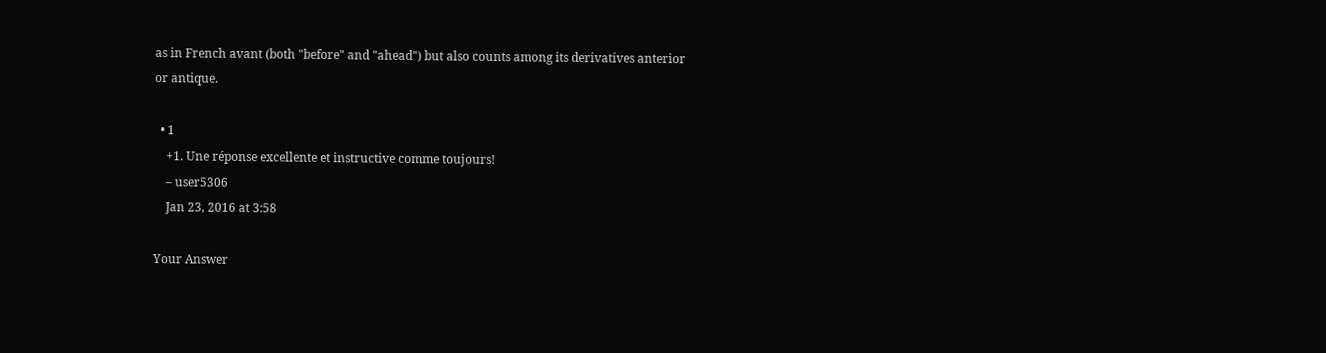as in French avant (both "before" and "ahead") but also counts among its derivatives anterior or antique.

  • 1
    +1. Une réponse excellente et instructive comme toujours!
    – user5306
    Jan 23, 2016 at 3:58

Your Answer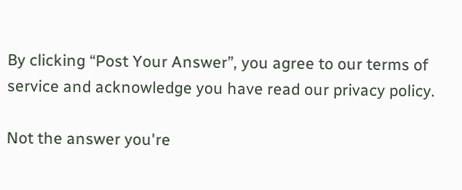By clicking “Post Your Answer”, you agree to our terms of service and acknowledge you have read our privacy policy.

Not the answer you're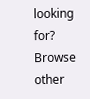looking for? Browse other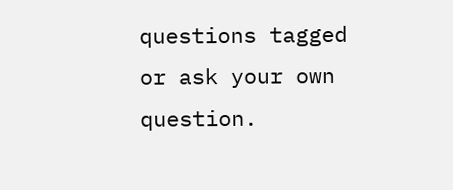questions tagged or ask your own question.